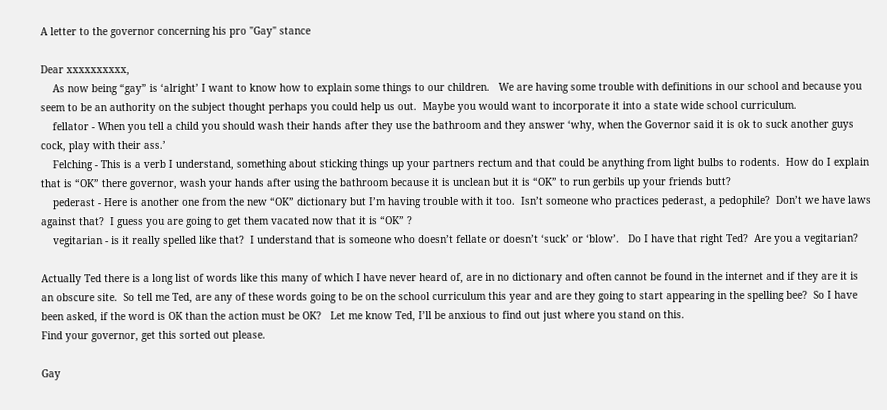A letter to the governor concerning his pro "Gay" stance

Dear xxxxxxxxxx,
    As now being “gay” is ‘alright’ I want to know how to explain some things to our children.   We are having some trouble with definitions in our school and because you seem to be an authority on the subject thought perhaps you could help us out.  Maybe you would want to incorporate it into a state wide school curriculum.
    fellator - When you tell a child you should wash their hands after they use the bathroom and they answer ‘why, when the Governor said it is ok to suck another guys cock, play with their ass.’
    Felching - This is a verb I understand, something about sticking things up your partners rectum and that could be anything from light bulbs to rodents.  How do I explain that is “OK” there governor, wash your hands after using the bathroom because it is unclean but it is “OK” to run gerbils up your friends butt?
    pederast - Here is another one from the new “OK” dictionary but I’m having trouble with it too.  Isn’t someone who practices pederast, a pedophile?  Don’t we have laws against that?  I guess you are going to get them vacated now that it is “OK” ?
    vegitarian - is it really spelled like that?  I understand that is someone who doesn’t fellate or doesn’t ‘suck’ or ‘blow’.   Do I have that right Ted?  Are you a vegitarian?

Actually Ted there is a long list of words like this many of which I have never heard of, are in no dictionary and often cannot be found in the internet and if they are it is an obscure site.  So tell me Ted, are any of these words going to be on the school curriculum this year and are they going to start appearing in the spelling bee?  So I have been asked, if the word is OK than the action must be OK?   Let me know Ted, I’ll be anxious to find out just where you stand on this.
Find your governor, get this sorted out please.

Gay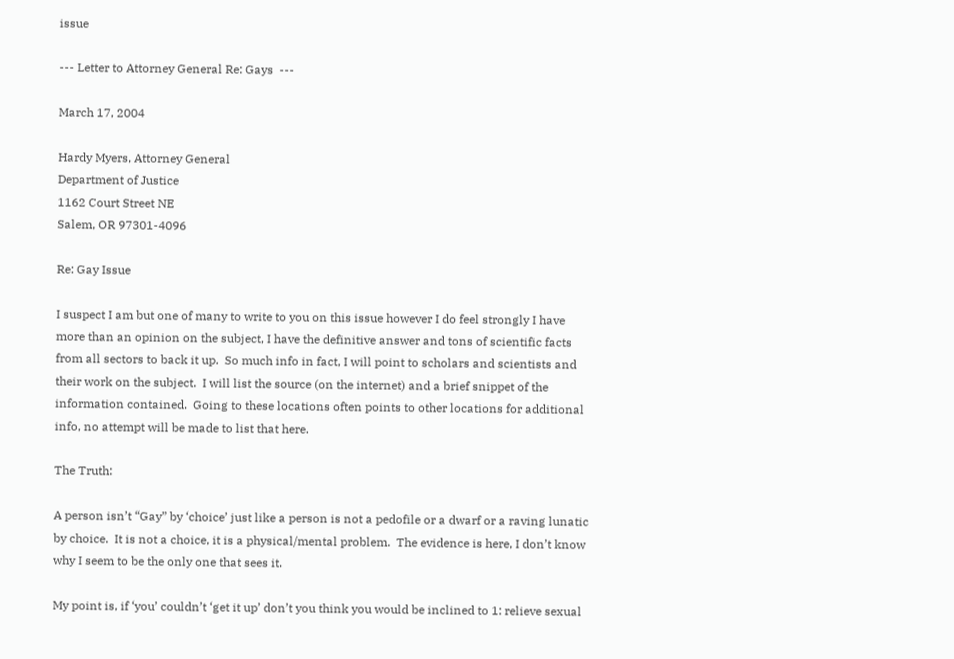issue

--- Letter to Attorney General Re: Gays  ---

March 17, 2004

Hardy Myers, Attorney General
Department of Justice
1162 Court Street NE
Salem, OR 97301-4096

Re: Gay Issue

I suspect I am but one of many to write to you on this issue however I do feel strongly I have more than an opinion on the subject, I have the definitive answer and tons of scientific facts from all sectors to back it up.  So much info in fact, I will point to scholars and scientists and their work on the subject.  I will list the source (on the internet) and a brief snippet of the information contained.  Going to these locations often points to other locations for additional info, no attempt will be made to list that here.

The Truth:

A person isn’t “Gay” by ‘choice’ just like a person is not a pedofile or a dwarf or a raving lunatic by choice.  It is not a choice, it is a physical/mental problem.  The evidence is here, I don’t know why I seem to be the only one that sees it.

My point is, if ‘you’ couldn’t ‘get it up’ don’t you think you would be inclined to 1: relieve sexual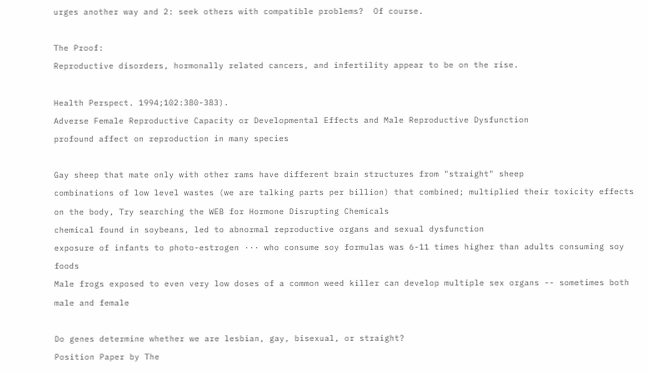urges another way and 2: seek others with compatible problems?  Of course.

The Proof:
Reproductive disorders, hormonally related cancers, and infertility appear to be on the rise.

Health Perspect. 1994;102:380-383).
Adverse Female Reproductive Capacity or Developmental Effects and Male Reproductive Dysfunction
profound affect on reproduction in many species

Gay sheep that mate only with other rams have different brain structures from "straight" sheep             combinations of low level wastes (we are talking parts per billion) that combined; multiplied their toxicity effects on the body, Try searching the WEB for Hormone Disrupting Chemicals
chemical found in soybeans, led to abnormal reproductive organs and sexual dysfunction
exposure of infants to photo-estrogen ··· who consume soy formulas was 6-11 times higher than adults consuming soy foods
Male frogs exposed to even very low doses of a common weed killer can develop multiple sex organs -- sometimes both male and female

Do genes determine whether we are lesbian, gay, bisexual, or straight?
Position Paper by The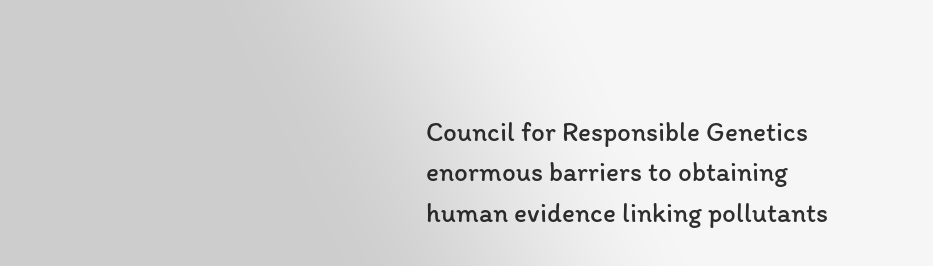Council for Responsible Genetics
enormous barriers to obtaining human evidence linking pollutants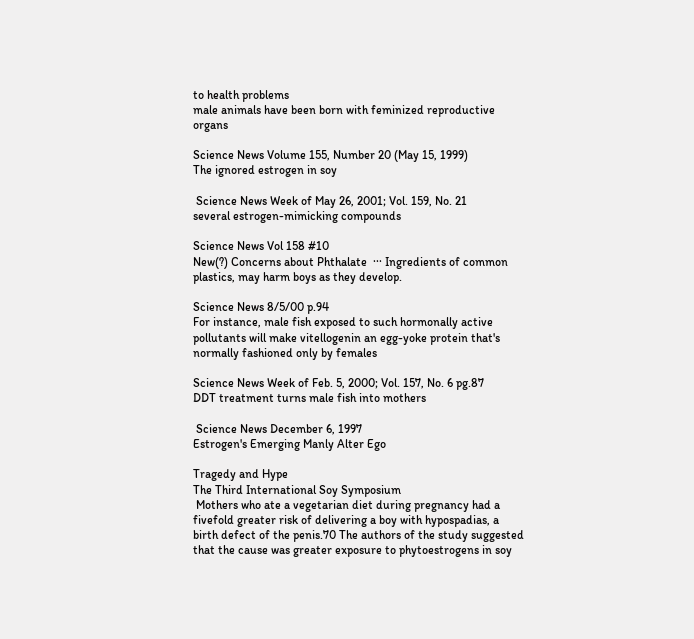to health problems
male animals have been born with feminized reproductive organs

Science News Volume 155, Number 20 (May 15, 1999)
The ignored estrogen in soy

 Science News Week of May 26, 2001; Vol. 159, No. 21
several estrogen-mimicking compounds

Science News Vol 158 #10
New(?) Concerns about Phthalate  ··· Ingredients of common plastics, may harm boys as they develop.

Science News 8/5/00 p.94
For instance, male fish exposed to such hormonally active pollutants will make vitellogenin an egg-yoke protein that's normally fashioned only by females

Science News Week of Feb. 5, 2000; Vol. 157, No. 6 pg.87
DDT treatment turns male fish into mothers

 Science News December 6, 1997
Estrogen's Emerging Manly Alter Ego

Tragedy and Hype
The Third International Soy Symposium
 Mothers who ate a vegetarian diet during pregnancy had a fivefold greater risk of delivering a boy with hypospadias, a birth defect of the penis.70 The authors of the study suggested that the cause was greater exposure to phytoestrogens in soy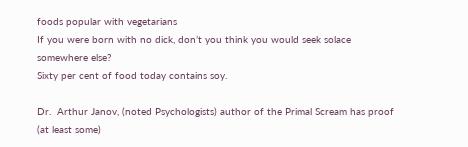foods popular with vegetarians
If you were born with no dick, don’t you think you would seek solace somewhere else?
Sixty per cent of food today contains soy.

Dr.  Arthur Janov, (noted Psychologists) author of the Primal Scream has proof (at least some)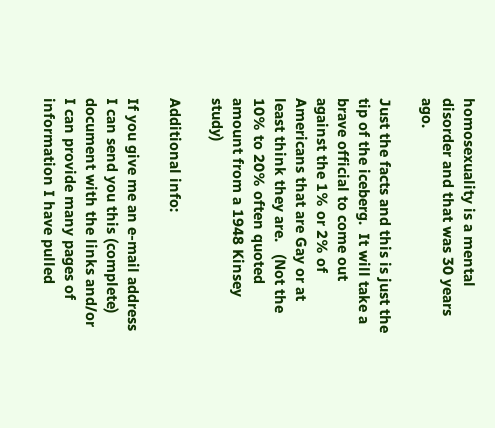homosexuality is a mental disorder and that was 30 years ago.

Just the facts and this is just the tip of the iceberg.  It will take a brave official to come out against the 1% or 2% of Americans that are Gay or at least think they are.   (Not the 10% to 20% often quoted amount from a 1948 Kinsey study)

Additional info:

If you give me an e-mail address I can send you this (complete) document with the links and/or I can provide many pages of information I have pulled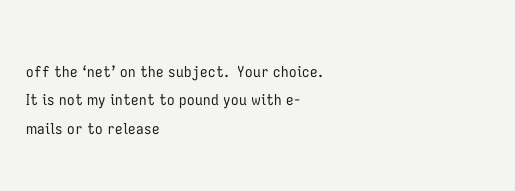off the ‘net’ on the subject.  Your choice.  It is not my intent to pound you with e-mails or to release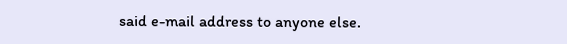said e-mail address to anyone else.